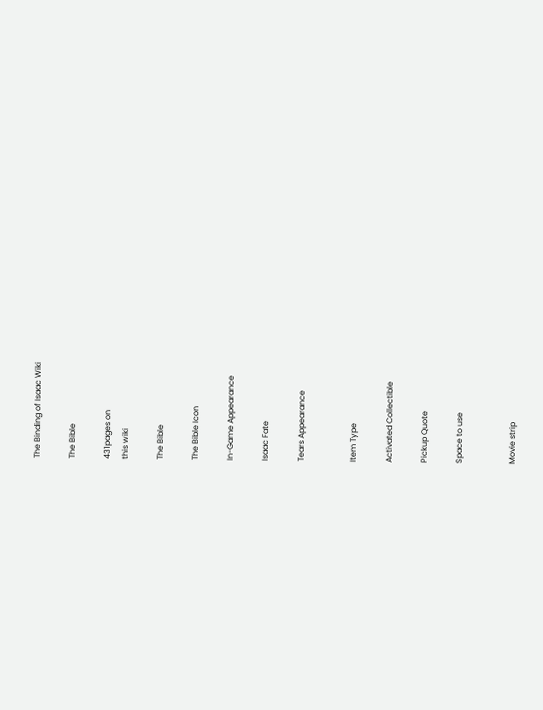The Binding of Isaac Wiki

The Bible

431pages on
this wiki

The Bible

The Bible Icon

In-Game Appearance

Isaac Fate

Tears Appearance


Item Type

Activated Collectible

Pickup Quote

Space to use


Movie strip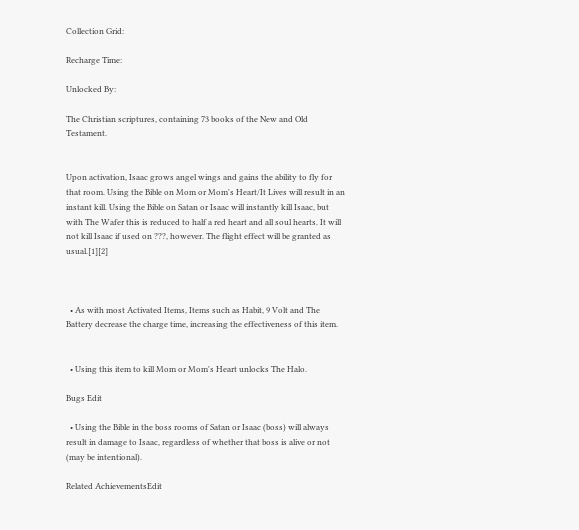Collection Grid:

Recharge Time:

Unlocked By:

The Christian scriptures, containing 73 books of the New and Old Testament.


Upon activation, Isaac grows angel wings and gains the ability to fly for that room. Using the Bible on Mom or Mom's Heart/It Lives will result in an instant kill. Using the Bible on Satan or Isaac will instantly kill Isaac, but with The Wafer this is reduced to half a red heart and all soul hearts. It will not kill Isaac if used on ???, however. The flight effect will be granted as usual.[1][2]



  • As with most Activated Items, Items such as Habit, 9 Volt and The Battery decrease the charge time, increasing the effectiveness of this item.


  • Using this item to kill Mom or Mom's Heart unlocks The Halo.

Bugs Edit

  • Using the Bible in the boss rooms of Satan or Isaac (boss) will always result in damage to Isaac, regardless of whether that boss is alive or not (may be intentional).

Related AchievementsEdit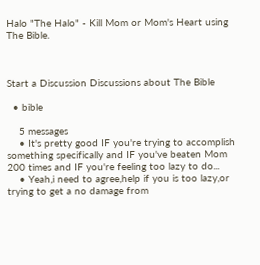Halo "The Halo" - Kill Mom or Mom's Heart using The Bible.



Start a Discussion Discussions about The Bible

  • bible

    5 messages
    • It's pretty good IF you're trying to accomplish something specifically and IF you've beaten Mom 200 times and IF you're feeling too lazy to do...
    • Yeah,i need to agree,help if you is too lazy,or trying to get a no damage from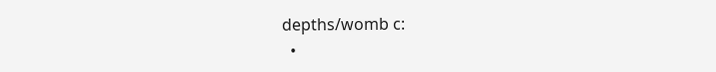depths/womb c:
  •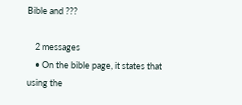Bible and ???

    2 messages
    • On the bible page, it states that using the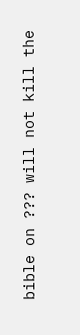bible on ??? will not kill the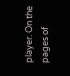player. On the pages of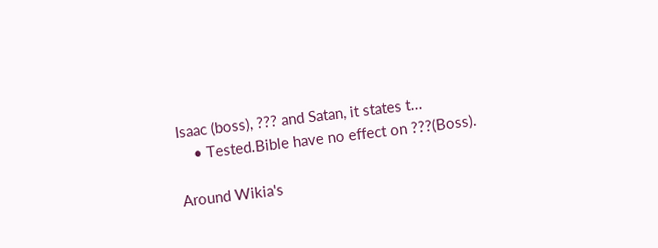Isaac (boss), ??? and Satan, it states t...
    • Tested.Bible have no effect on ???(Boss).

Around Wikia's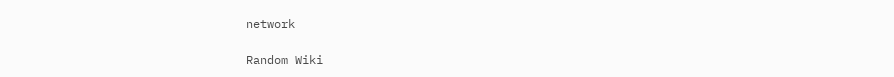network

Random Wiki